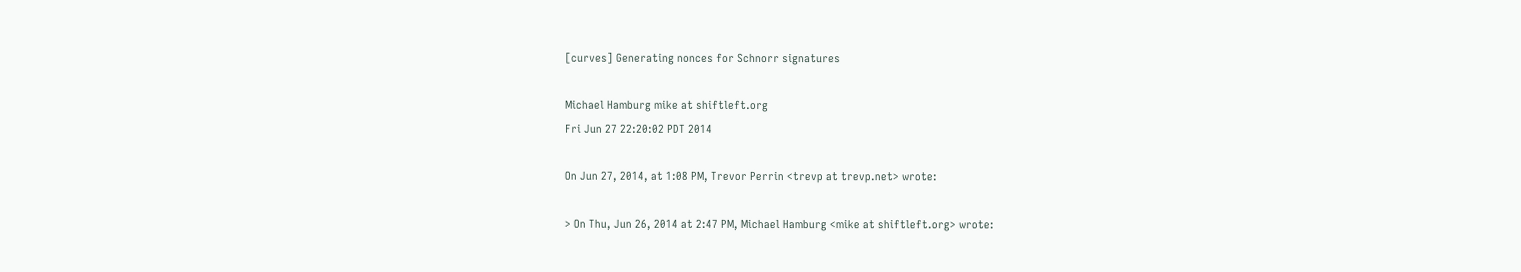[curves] Generating nonces for Schnorr signatures

Michael Hamburg mike at shiftleft.org
Fri Jun 27 22:20:02 PDT 2014

On Jun 27, 2014, at 1:08 PM, Trevor Perrin <trevp at trevp.net> wrote:

> On Thu, Jun 26, 2014 at 2:47 PM, Michael Hamburg <mike at shiftleft.org> wrote: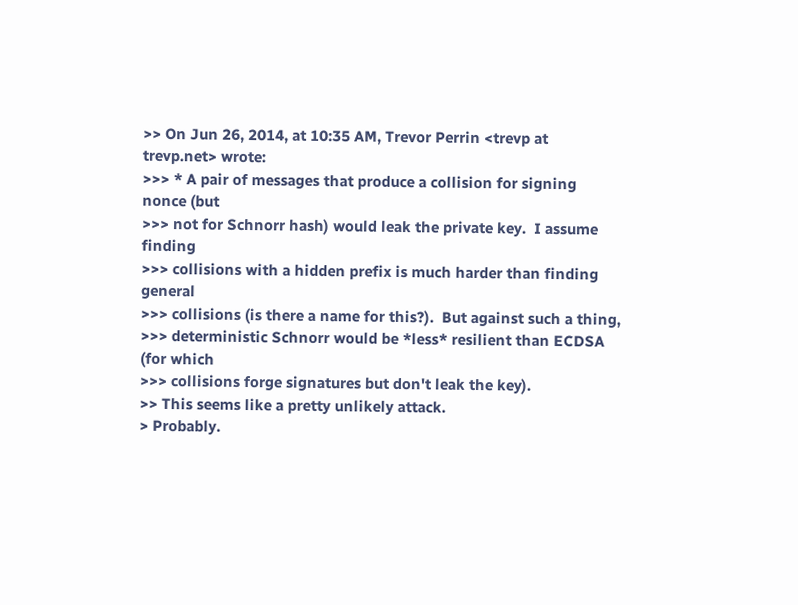>> On Jun 26, 2014, at 10:35 AM, Trevor Perrin <trevp at trevp.net> wrote:
>>> * A pair of messages that produce a collision for signing nonce (but
>>> not for Schnorr hash) would leak the private key.  I assume finding
>>> collisions with a hidden prefix is much harder than finding general
>>> collisions (is there a name for this?).  But against such a thing,
>>> deterministic Schnorr would be *less* resilient than ECDSA (for which
>>> collisions forge signatures but don't leak the key).
>> This seems like a pretty unlikely attack.
> Probably.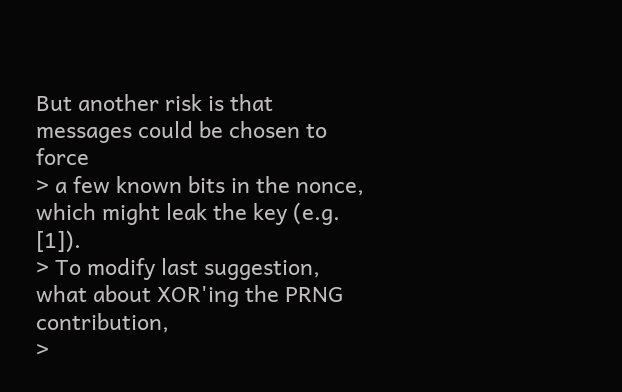But another risk is that messages could be chosen to force
> a few known bits in the nonce, which might leak the key (e.g. [1]).
> To modify last suggestion, what about XOR'ing the PRNG contribution,
>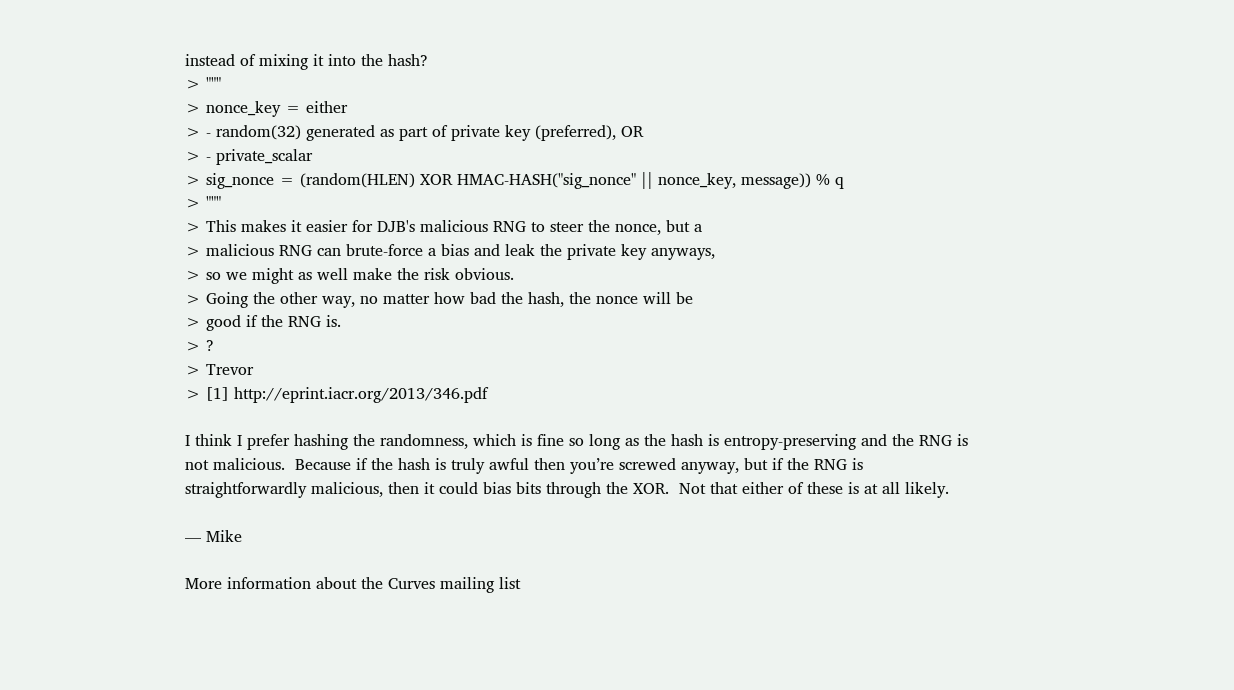instead of mixing it into the hash?
> """
> nonce_key = either
> - random(32) generated as part of private key (preferred), OR
> - private_scalar
> sig_nonce = (random(HLEN) XOR HMAC-HASH("sig_nonce" || nonce_key, message)) % q
> """
> This makes it easier for DJB's malicious RNG to steer the nonce, but a
> malicious RNG can brute-force a bias and leak the private key anyways,
> so we might as well make the risk obvious.
> Going the other way, no matter how bad the hash, the nonce will be
> good if the RNG is.
> ?
> Trevor
> [1] http://eprint.iacr.org/2013/346.pdf

I think I prefer hashing the randomness, which is fine so long as the hash is entropy-preserving and the RNG is not malicious.  Because if the hash is truly awful then you’re screwed anyway, but if the RNG is straightforwardly malicious, then it could bias bits through the XOR.  Not that either of these is at all likely.

— Mike

More information about the Curves mailing list